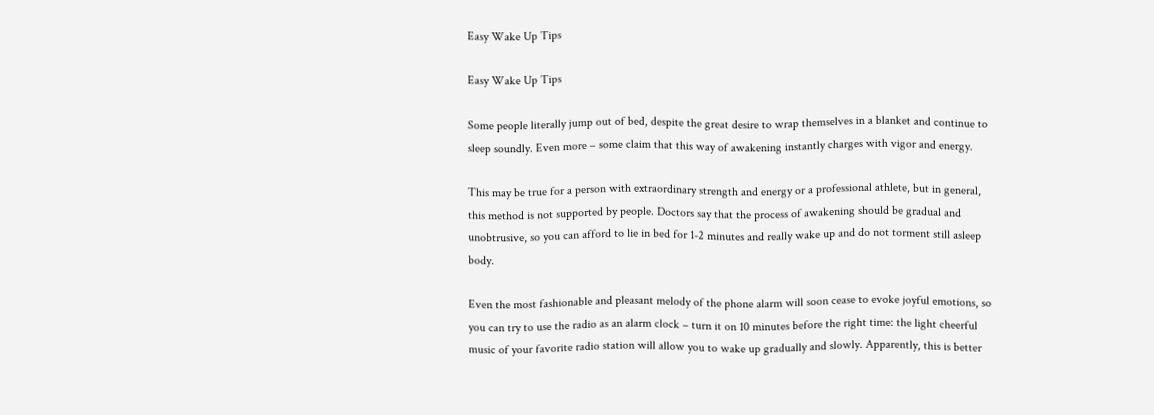Easy Wake Up Tips

Easy Wake Up Tips

Some people literally jump out of bed, despite the great desire to wrap themselves in a blanket and continue to sleep soundly. Even more – some claim that this way of awakening instantly charges with vigor and energy.

This may be true for a person with extraordinary strength and energy or a professional athlete, but in general, this method is not supported by people. Doctors say that the process of awakening should be gradual and unobtrusive, so you can afford to lie in bed for 1-2 minutes and really wake up and do not torment still asleep body.

Even the most fashionable and pleasant melody of the phone alarm will soon cease to evoke joyful emotions, so you can try to use the radio as an alarm clock – turn it on 10 minutes before the right time: the light cheerful music of your favorite radio station will allow you to wake up gradually and slowly. Apparently, this is better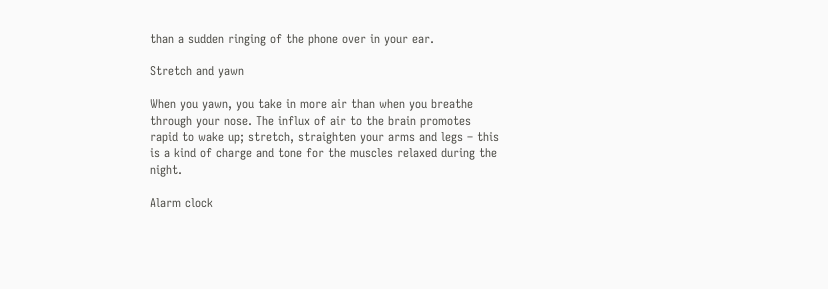than a sudden ringing of the phone over in your ear.

Stretch and yawn

When you yawn, you take in more air than when you breathe through your nose. The influx of air to the brain promotes rapid to wake up; stretch, straighten your arms and legs – this is a kind of charge and tone for the muscles relaxed during the night.

Alarm clock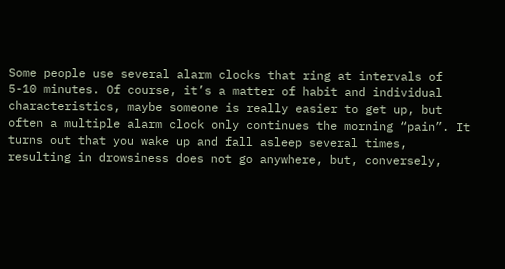Some people use several alarm clocks that ring at intervals of 5-10 minutes. Of course, it’s a matter of habit and individual characteristics, maybe someone is really easier to get up, but often a multiple alarm clock only continues the morning “pain”. It turns out that you wake up and fall asleep several times, resulting in drowsiness does not go anywhere, but, conversely,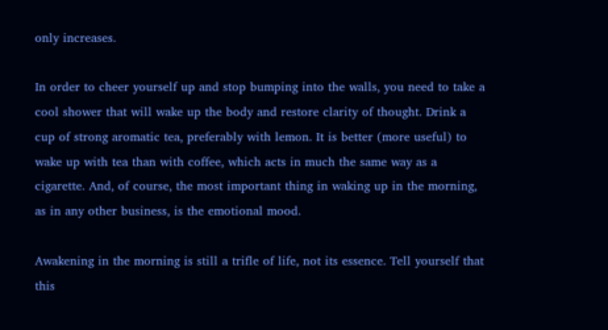only increases.

In order to cheer yourself up and stop bumping into the walls, you need to take a cool shower that will wake up the body and restore clarity of thought. Drink a cup of strong aromatic tea, preferably with lemon. It is better (more useful) to wake up with tea than with coffee, which acts in much the same way as a cigarette. And, of course, the most important thing in waking up in the morning, as in any other business, is the emotional mood.

Awakening in the morning is still a trifle of life, not its essence. Tell yourself that this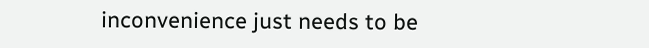inconvenience just needs to be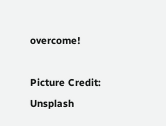overcome!

Picture Credit: Unsplash